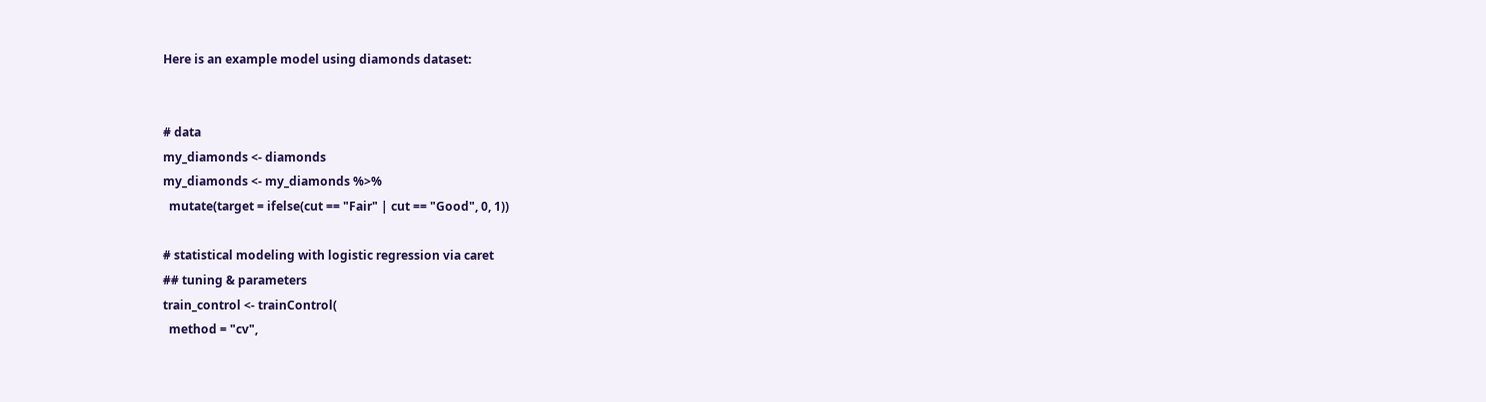Here is an example model using diamonds dataset:


# data
my_diamonds <- diamonds
my_diamonds <- my_diamonds %>%
  mutate(target = ifelse(cut == "Fair" | cut == "Good", 0, 1))

# statistical modeling with logistic regression via caret
## tuning & parameters
train_control <- trainControl(
  method = "cv",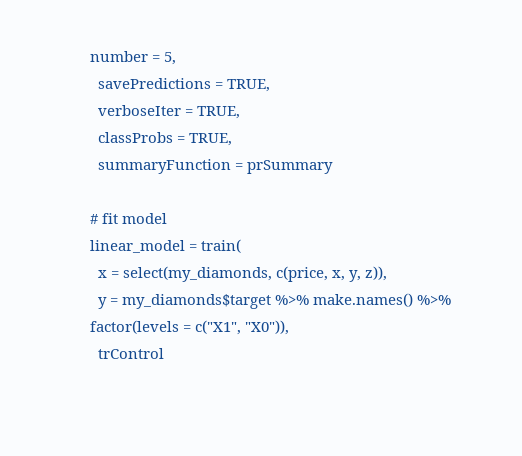number = 5,
  savePredictions = TRUE,
  verboseIter = TRUE,
  classProbs = TRUE,
  summaryFunction = prSummary

# fit model
linear_model = train(
  x = select(my_diamonds, c(price, x, y, z)),
  y = my_diamonds$target %>% make.names() %>% factor(levels = c("X1", "X0")),
  trControl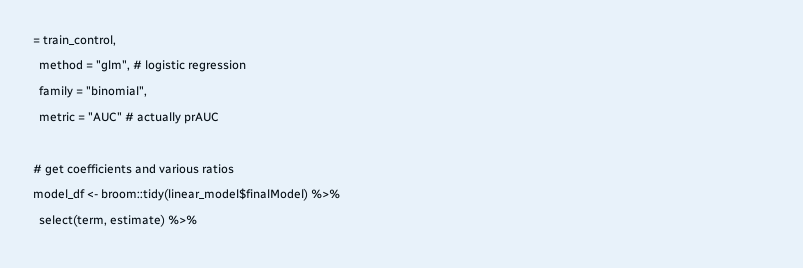= train_control,
  method = "glm", # logistic regression
  family = "binomial",
  metric = "AUC" # actually prAUC

# get coefficients and various ratios
model_df <- broom::tidy(linear_model$finalModel) %>%
  select(term, estimate) %>%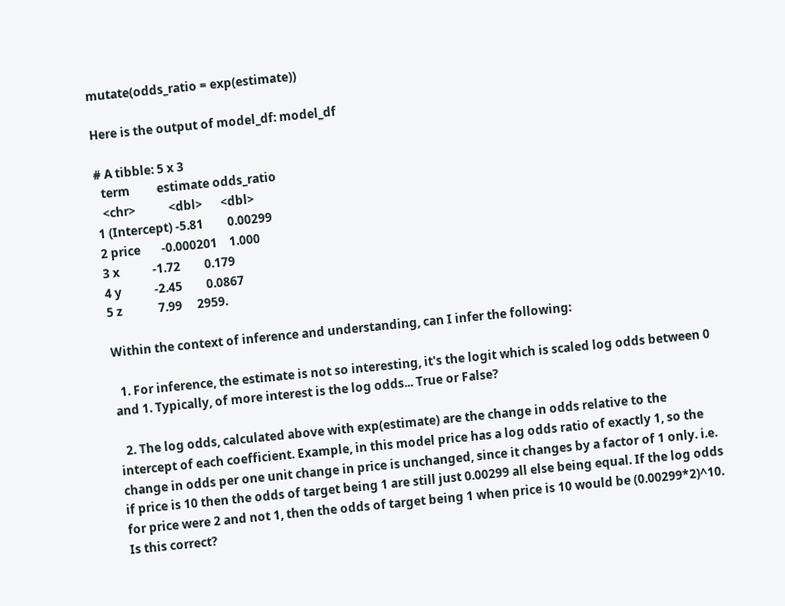mutate(odds_ratio = exp(estimate))

Here is the output of model_df: model_df

# A tibble: 5 x 3
  term         estimate odds_ratio
  <chr>           <dbl>      <dbl>
1 (Intercept) -5.81        0.00299
2 price       -0.000201    1.000
3 x           -1.72        0.179
4 y           -2.45        0.0867
5 z            7.99     2959.

Within the context of inference and understanding, can I infer the following:

  1. For inference, the estimate is not so interesting, it's the logit which is scaled log odds between 0 and 1. Typically, of more interest is the log odds... True or False?

  2. The log odds, calculated above with exp(estimate) are the change in odds relative to the intercept of each coefficient. Example, in this model price has a log odds ratio of exactly 1, so the change in odds per one unit change in price is unchanged, since it changes by a factor of 1 only. i.e. if price is 10 then the odds of target being 1 are still just 0.00299 all else being equal. If the log odds for price were 2 and not 1, then the odds of target being 1 when price is 10 would be (0.00299*2)^10. Is this correct?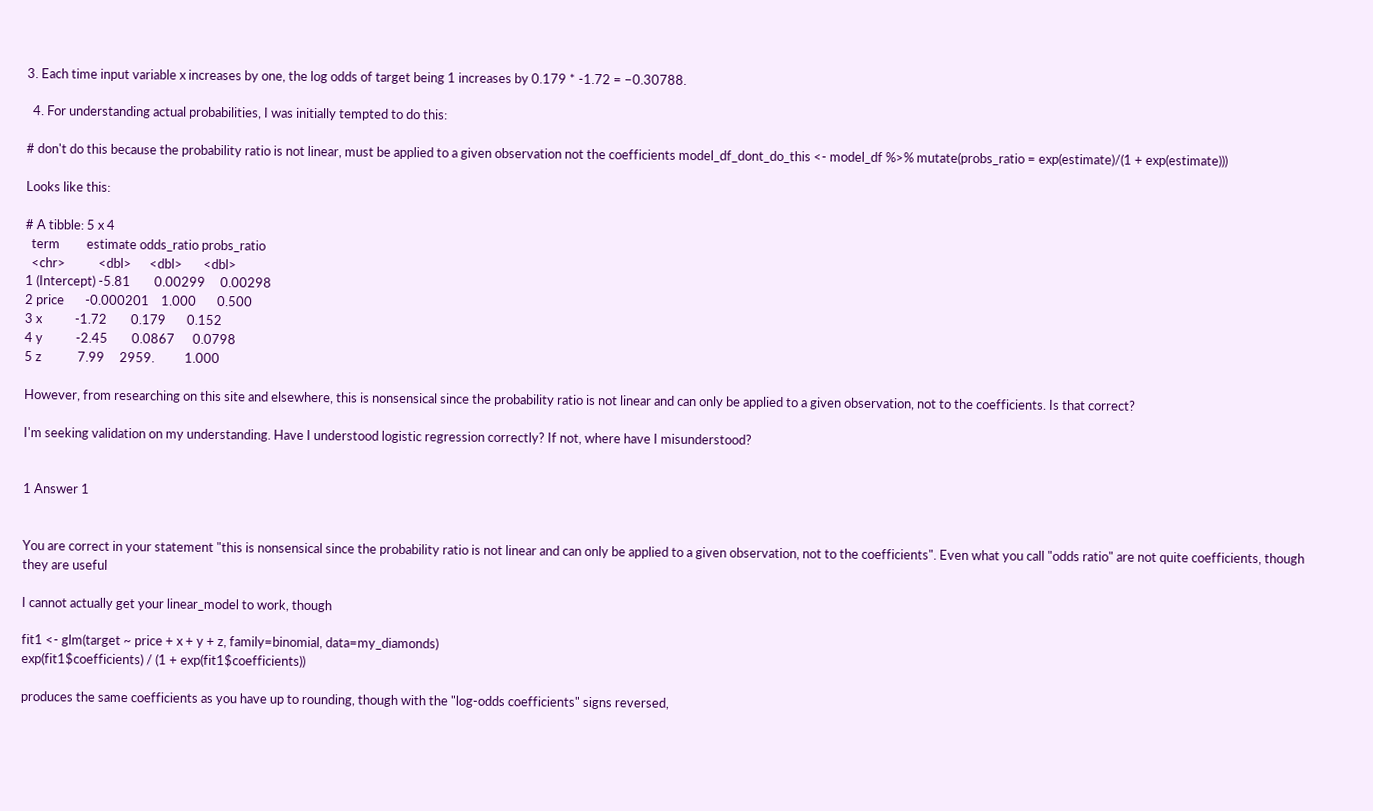3. Each time input variable x increases by one, the log odds of target being 1 increases by 0.179 * -1.72 = −0.30788.

  4. For understanding actual probabilities, I was initially tempted to do this:

# don't do this because the probability ratio is not linear, must be applied to a given observation not the coefficients model_df_dont_do_this <- model_df %>% mutate(probs_ratio = exp(estimate)/(1 + exp(estimate)))

Looks like this:

# A tibble: 5 x 4
  term         estimate odds_ratio probs_ratio
  <chr>           <dbl>      <dbl>       <dbl>
1 (Intercept) -5.81        0.00299     0.00298
2 price       -0.000201    1.000       0.500
3 x           -1.72        0.179       0.152
4 y           -2.45        0.0867      0.0798
5 z            7.99     2959.          1.000

However, from researching on this site and elsewhere, this is nonsensical since the probability ratio is not linear and can only be applied to a given observation, not to the coefficients. Is that correct?

I'm seeking validation on my understanding. Have I understood logistic regression correctly? If not, where have I misunderstood?


1 Answer 1


You are correct in your statement "this is nonsensical since the probability ratio is not linear and can only be applied to a given observation, not to the coefficients". Even what you call "odds ratio" are not quite coefficients, though they are useful

I cannot actually get your linear_model to work, though

fit1 <- glm(target ~ price + x + y + z, family=binomial, data=my_diamonds)
exp(fit1$coefficients) / (1 + exp(fit1$coefficients))

produces the same coefficients as you have up to rounding, though with the "log-odds coefficients" signs reversed,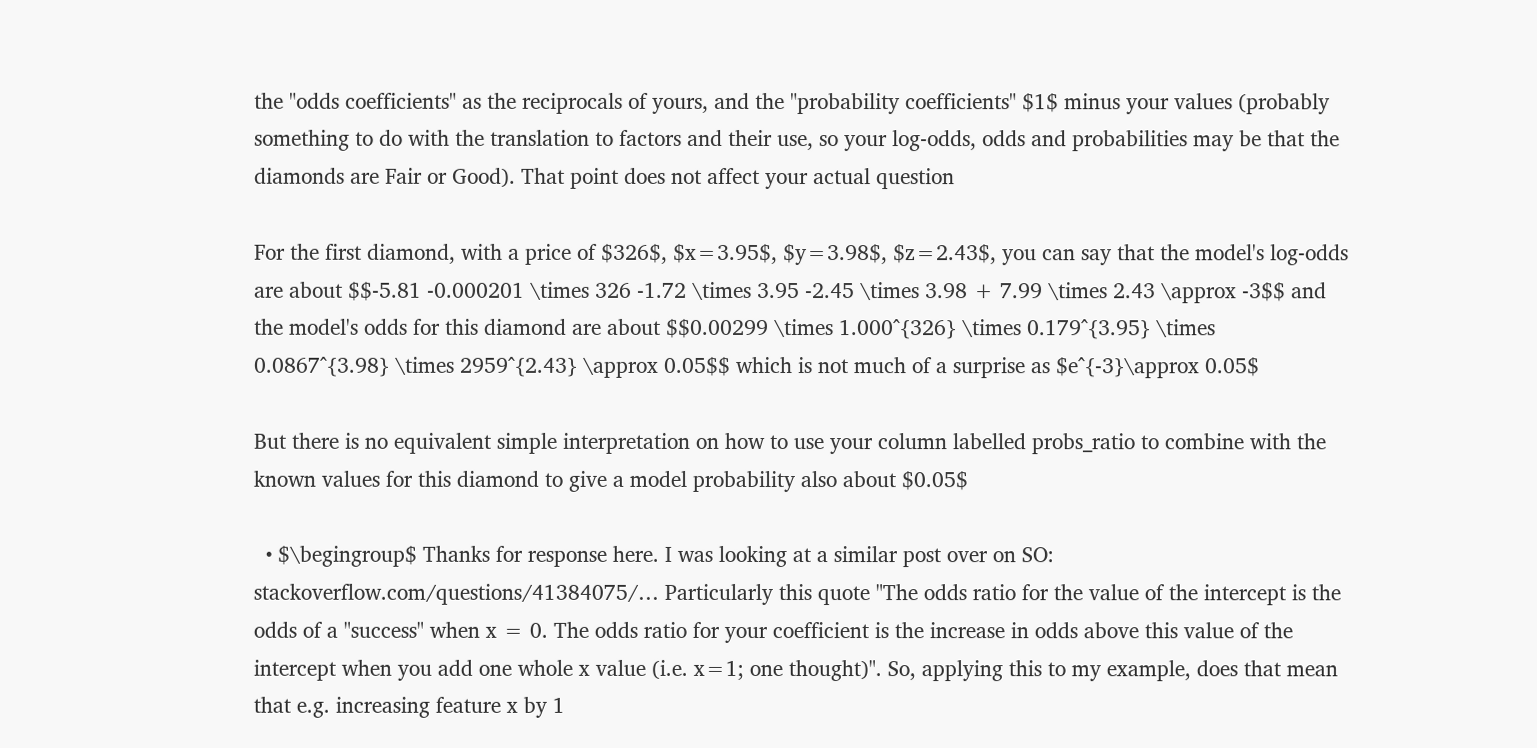the "odds coefficients" as the reciprocals of yours, and the "probability coefficients" $1$ minus your values (probably something to do with the translation to factors and their use, so your log-odds, odds and probabilities may be that the diamonds are Fair or Good). That point does not affect your actual question

For the first diamond, with a price of $326$, $x=3.95$, $y=3.98$, $z=2.43$, you can say that the model's log-odds are about $$-5.81 -0.000201 \times 326 -1.72 \times 3.95 -2.45 \times 3.98 + 7.99 \times 2.43 \approx -3$$ and the model's odds for this diamond are about $$0.00299 \times 1.000^{326} \times 0.179^{3.95} \times 0.0867^{3.98} \times 2959^{2.43} \approx 0.05$$ which is not much of a surprise as $e^{-3}\approx 0.05$

But there is no equivalent simple interpretation on how to use your column labelled probs_ratio to combine with the known values for this diamond to give a model probability also about $0.05$

  • $\begingroup$ Thanks for response here. I was looking at a similar post over on SO: stackoverflow.com/questions/41384075/… Particularly this quote "The odds ratio for the value of the intercept is the odds of a "success" when x = 0. The odds ratio for your coefficient is the increase in odds above this value of the intercept when you add one whole x value (i.e. x=1; one thought)". So, applying this to my example, does that mean that e.g. increasing feature x by 1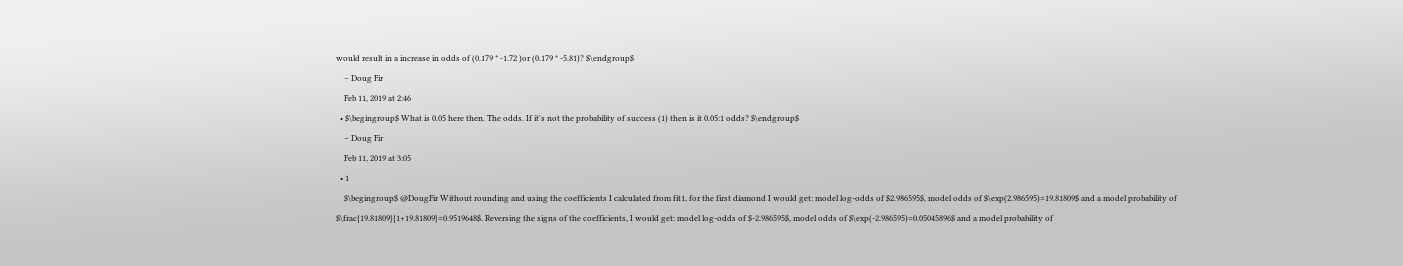would result in a increase in odds of (0.179 * -1.72 )or (0.179 * -5.81)? $\endgroup$
    – Doug Fir
    Feb 11, 2019 at 2:46
  • $\begingroup$ What is 0.05 here then. The odds. If it's not the probability of success (1) then is it 0.05:1 odds? $\endgroup$
    – Doug Fir
    Feb 11, 2019 at 3:05
  • 1
    $\begingroup$ @DougFir Without rounding and using the coefficients I calculated from fit1, for the first diamond I would get: model log-odds of $2.986595$, model odds of $\exp(2.986595)=19.81809$ and a model probability of $\frac{19.81809}{1+19.81809}=0.9519648$. Reversing the signs of the coefficients, I would get: model log-odds of $-2.986595$, model odds of $\exp(-2.986595)=0.05045896$ and a model probability of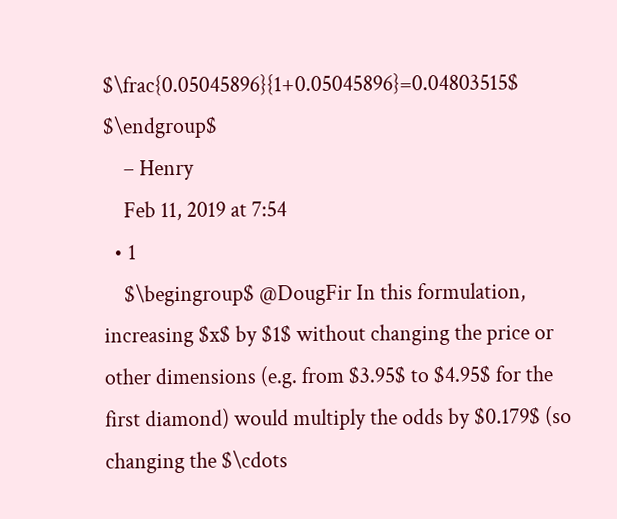$\frac{0.05045896}{1+0.05045896}=0.04803515$ $\endgroup$
    – Henry
    Feb 11, 2019 at 7:54
  • 1
    $\begingroup$ @DougFir In this formulation, increasing $x$ by $1$ without changing the price or other dimensions (e.g. from $3.95$ to $4.95$ for the first diamond) would multiply the odds by $0.179$ (so changing the $\cdots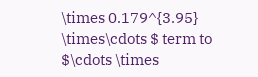\times 0.179^{3.95} \times\cdots $ term to $\cdots \times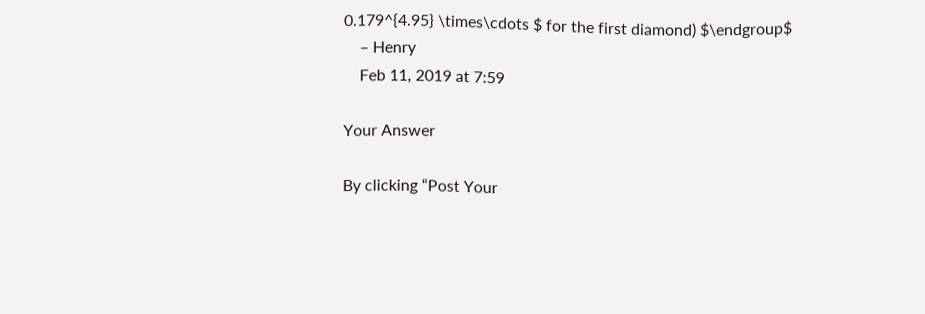0.179^{4.95} \times\cdots $ for the first diamond) $\endgroup$
    – Henry
    Feb 11, 2019 at 7:59

Your Answer

By clicking “Post Your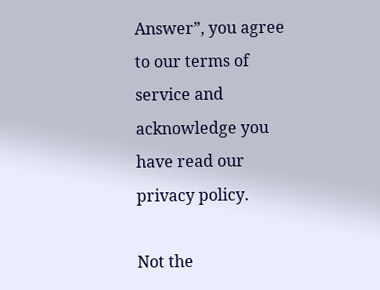Answer”, you agree to our terms of service and acknowledge you have read our privacy policy.

Not the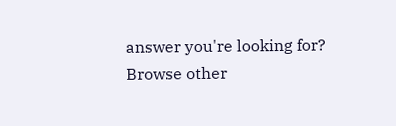answer you're looking for? Browse other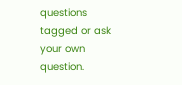questions tagged or ask your own question.